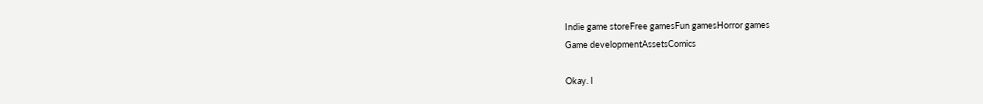Indie game storeFree gamesFun gamesHorror games
Game developmentAssetsComics

Okay. I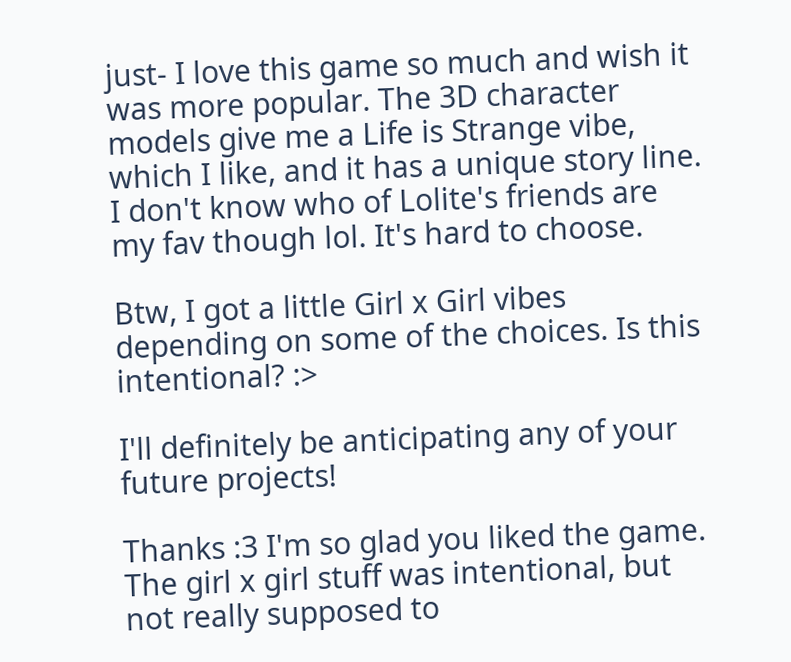just- I love this game so much and wish it was more popular. The 3D character models give me a Life is Strange vibe, which I like, and it has a unique story line. I don't know who of Lolite's friends are my fav though lol. It's hard to choose.

Btw, I got a little Girl x Girl vibes depending on some of the choices. Is this intentional? :>

I'll definitely be anticipating any of your future projects!

Thanks :3 I'm so glad you liked the game. The girl x girl stuff was intentional, but not really supposed to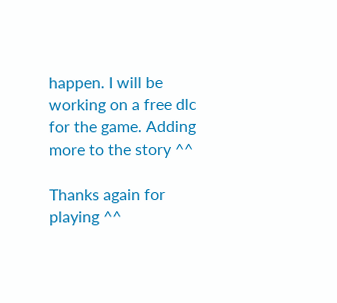happen. I will be working on a free dlc for the game. Adding more to the story ^^

Thanks again for playing ^^